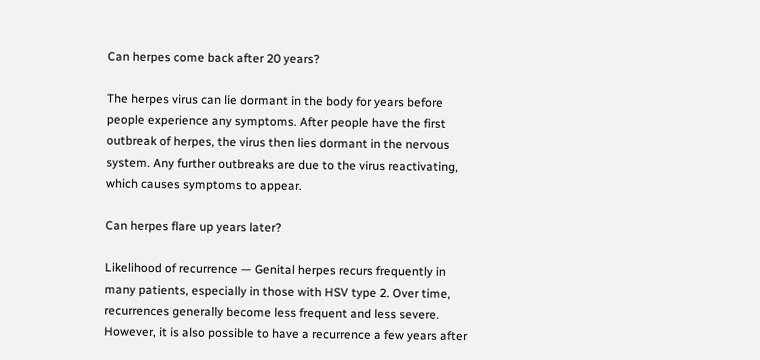Can herpes come back after 20 years?

The herpes virus can lie dormant in the body for years before people experience any symptoms. After people have the first outbreak of herpes, the virus then lies dormant in the nervous system. Any further outbreaks are due to the virus reactivating, which causes symptoms to appear.

Can herpes flare up years later?

Likelihood of recurrence — Genital herpes recurs frequently in many patients, especially in those with HSV type 2. Over time, recurrences generally become less frequent and less severe. However, it is also possible to have a recurrence a few years after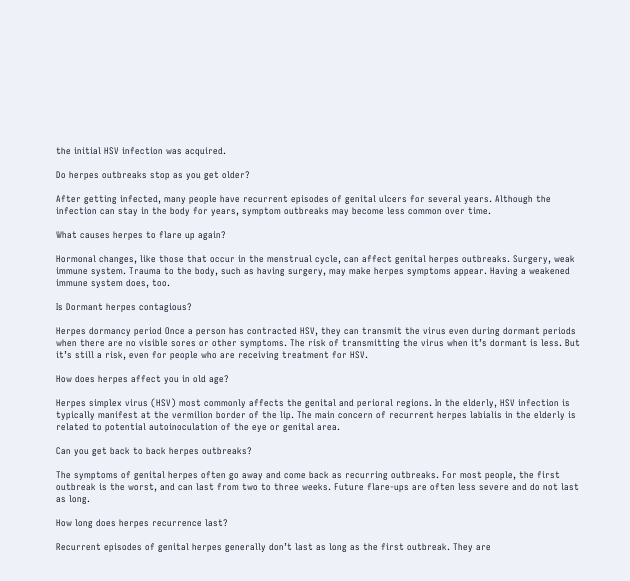the initial HSV infection was acquired.

Do herpes outbreaks stop as you get older?

After getting infected, many people have recurrent episodes of genital ulcers for several years. Although the infection can stay in the body for years, symptom outbreaks may become less common over time.

What causes herpes to flare up again?

Hormonal changes, like those that occur in the menstrual cycle, can affect genital herpes outbreaks. Surgery, weak immune system. Trauma to the body, such as having surgery, may make herpes symptoms appear. Having a weakened immune system does, too.

Is Dormant herpes contagious?

Herpes dormancy period Once a person has contracted HSV, they can transmit the virus even during dormant periods when there are no visible sores or other symptoms. The risk of transmitting the virus when it’s dormant is less. But it’s still a risk, even for people who are receiving treatment for HSV.

How does herpes affect you in old age?

Herpes simplex virus (HSV) most commonly affects the genital and perioral regions. In the elderly, HSV infection is typically manifest at the vermilion border of the lip. The main concern of recurrent herpes labialis in the elderly is related to potential autoinoculation of the eye or genital area.

Can you get back to back herpes outbreaks?

The symptoms of genital herpes often go away and come back as recurring outbreaks. For most people, the first outbreak is the worst, and can last from two to three weeks. Future flare-ups are often less severe and do not last as long.

How long does herpes recurrence last?

Recurrent episodes of genital herpes generally don’t last as long as the first outbreak. They are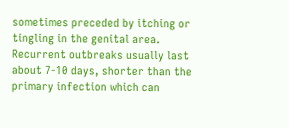sometimes preceded by itching or tingling in the genital area. Recurrent outbreaks usually last about 7-10 days, shorter than the primary infection which can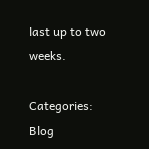last up to two weeks.

Categories: Blog